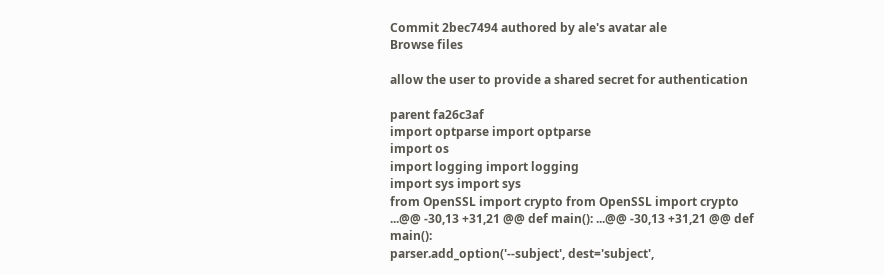Commit 2bec7494 authored by ale's avatar ale
Browse files

allow the user to provide a shared secret for authentication

parent fa26c3af
import optparse import optparse
import os
import logging import logging
import sys import sys
from OpenSSL import crypto from OpenSSL import crypto
...@@ -30,13 +31,21 @@ def main(): ...@@ -30,13 +31,21 @@ def main():
parser.add_option('--subject', dest='subject',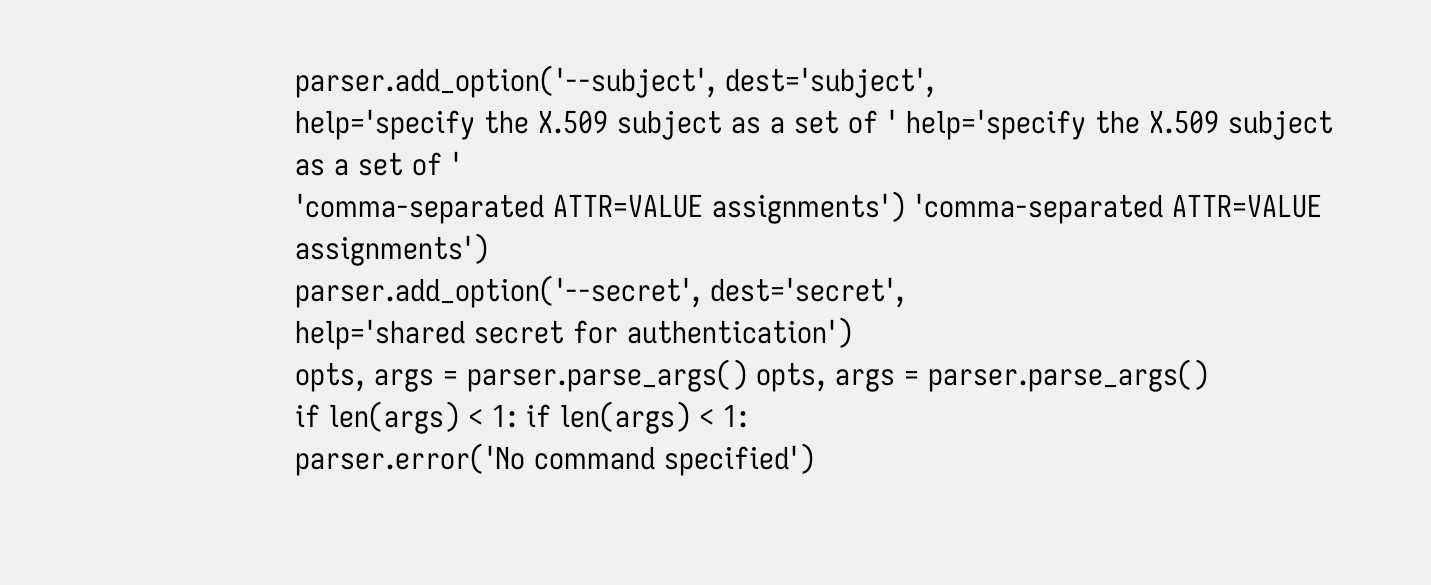parser.add_option('--subject', dest='subject',
help='specify the X.509 subject as a set of ' help='specify the X.509 subject as a set of '
'comma-separated ATTR=VALUE assignments') 'comma-separated ATTR=VALUE assignments')
parser.add_option('--secret', dest='secret',
help='shared secret for authentication')
opts, args = parser.parse_args() opts, args = parser.parse_args()
if len(args) < 1: if len(args) < 1:
parser.error('No command specified')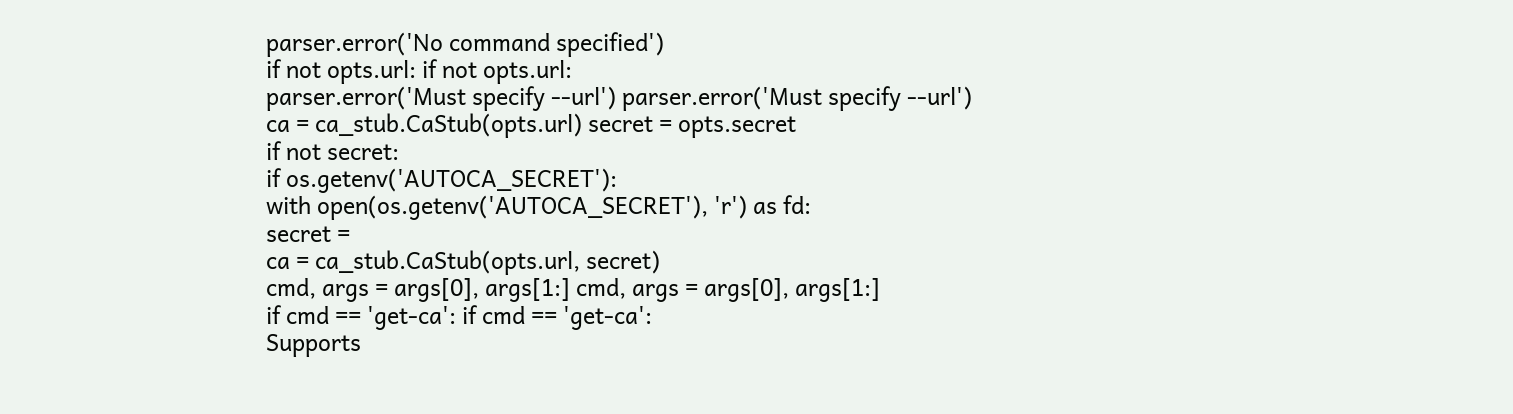parser.error('No command specified')
if not opts.url: if not opts.url:
parser.error('Must specify --url') parser.error('Must specify --url')
ca = ca_stub.CaStub(opts.url) secret = opts.secret
if not secret:
if os.getenv('AUTOCA_SECRET'):
with open(os.getenv('AUTOCA_SECRET'), 'r') as fd:
secret =
ca = ca_stub.CaStub(opts.url, secret)
cmd, args = args[0], args[1:] cmd, args = args[0], args[1:]
if cmd == 'get-ca': if cmd == 'get-ca':
Supports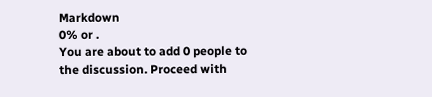Markdown
0% or .
You are about to add 0 people to the discussion. Proceed with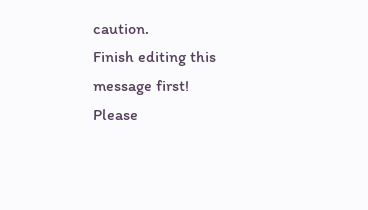caution.
Finish editing this message first!
Please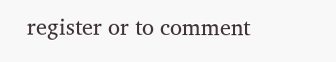register or to comment